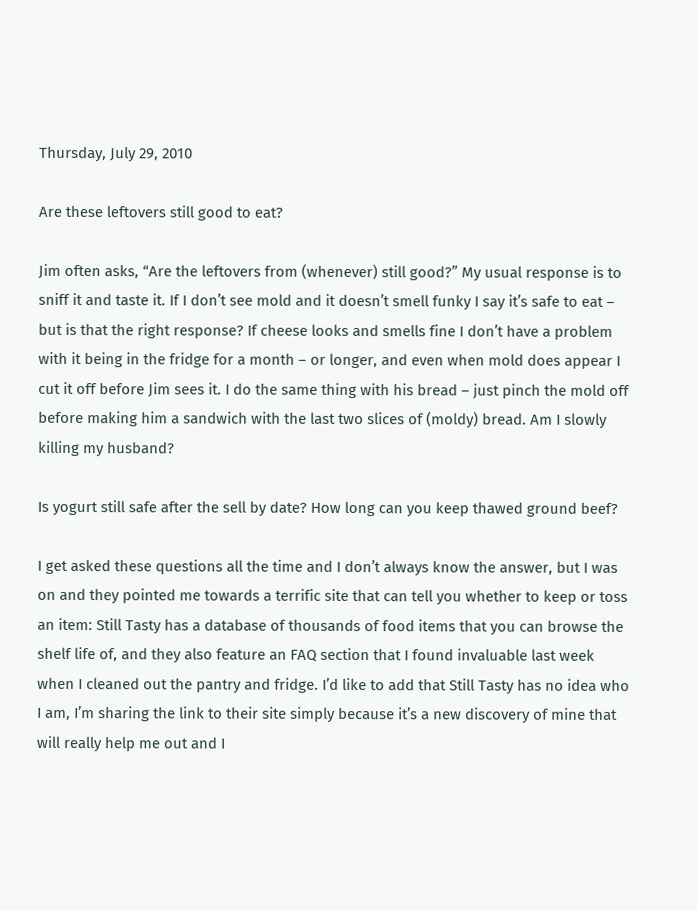Thursday, July 29, 2010

Are these leftovers still good to eat?

Jim often asks, “Are the leftovers from (whenever) still good?” My usual response is to sniff it and taste it. If I don’t see mold and it doesn’t smell funky I say it’s safe to eat – but is that the right response? If cheese looks and smells fine I don’t have a problem with it being in the fridge for a month – or longer, and even when mold does appear I cut it off before Jim sees it. I do the same thing with his bread – just pinch the mold off before making him a sandwich with the last two slices of (moldy) bread. Am I slowly killing my husband?

Is yogurt still safe after the sell by date? How long can you keep thawed ground beef?

I get asked these questions all the time and I don’t always know the answer, but I was on and they pointed me towards a terrific site that can tell you whether to keep or toss an item: Still Tasty has a database of thousands of food items that you can browse the shelf life of, and they also feature an FAQ section that I found invaluable last week when I cleaned out the pantry and fridge. I’d like to add that Still Tasty has no idea who I am, I’m sharing the link to their site simply because it’s a new discovery of mine that will really help me out and I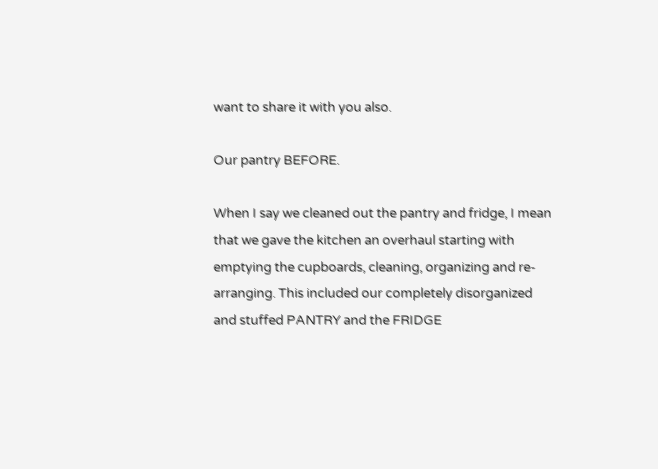want to share it with you also.

Our pantry BEFORE.

When I say we cleaned out the pantry and fridge, I mean that we gave the kitchen an overhaul starting with emptying the cupboards, cleaning, organizing and re-arranging. This included our completely disorganized and stuffed PANTRY and the FRIDGE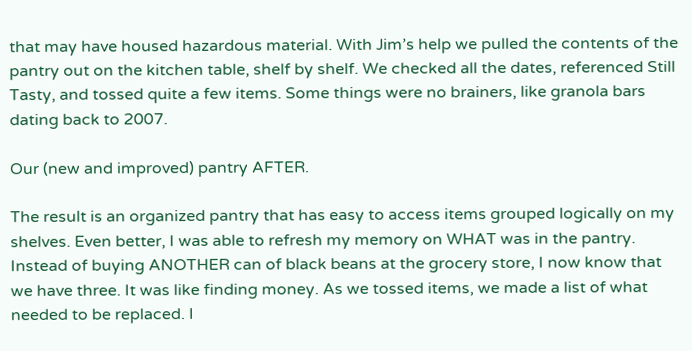that may have housed hazardous material. With Jim’s help we pulled the contents of the pantry out on the kitchen table, shelf by shelf. We checked all the dates, referenced Still Tasty, and tossed quite a few items. Some things were no brainers, like granola bars dating back to 2007.

Our (new and improved) pantry AFTER.

The result is an organized pantry that has easy to access items grouped logically on my shelves. Even better, I was able to refresh my memory on WHAT was in the pantry. Instead of buying ANOTHER can of black beans at the grocery store, I now know that we have three. It was like finding money. As we tossed items, we made a list of what needed to be replaced. I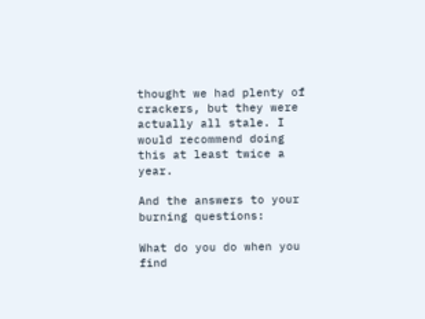thought we had plenty of crackers, but they were actually all stale. I would recommend doing this at least twice a year.

And the answers to your burning questions:

What do you do when you find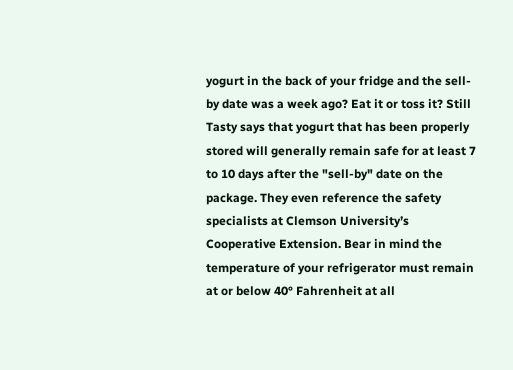yogurt in the back of your fridge and the sell-by date was a week ago? Eat it or toss it? Still Tasty says that yogurt that has been properly stored will generally remain safe for at least 7 to 10 days after the "sell-by" date on the package. They even reference the safety specialists at Clemson University’s Cooperative Extension. Bear in mind the temperature of your refrigerator must remain at or below 40° Fahrenheit at all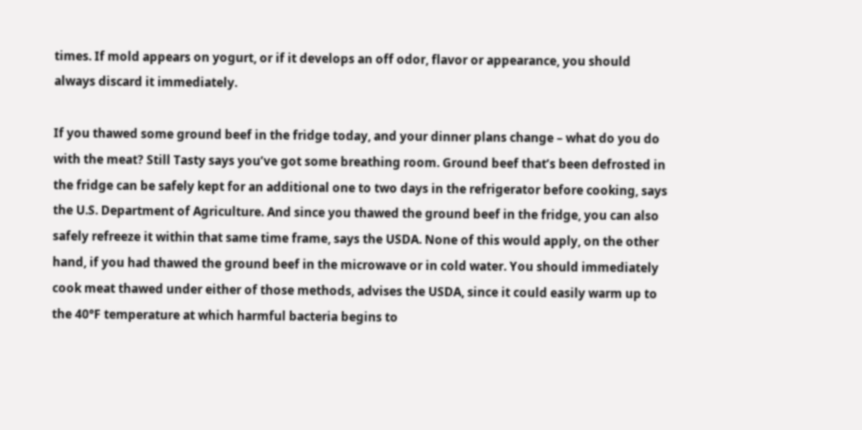times. If mold appears on yogurt, or if it develops an off odor, flavor or appearance, you should always discard it immediately.

If you thawed some ground beef in the fridge today, and your dinner plans change – what do you do with the meat? Still Tasty says you’ve got some breathing room. Ground beef that’s been defrosted in the fridge can be safely kept for an additional one to two days in the refrigerator before cooking, says the U.S. Department of Agriculture. And since you thawed the ground beef in the fridge, you can also safely refreeze it within that same time frame, says the USDA. None of this would apply, on the other hand, if you had thawed the ground beef in the microwave or in cold water. You should immediately cook meat thawed under either of those methods, advises the USDA, since it could easily warm up to the 40°F temperature at which harmful bacteria begins to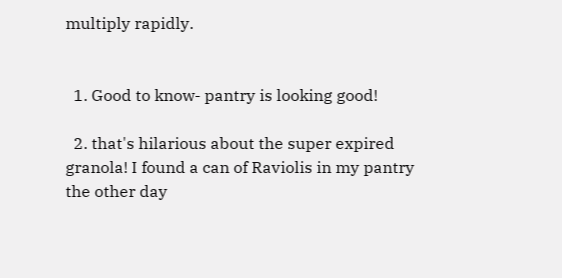multiply rapidly.


  1. Good to know- pantry is looking good!

  2. that's hilarious about the super expired granola! I found a can of Raviolis in my pantry the other day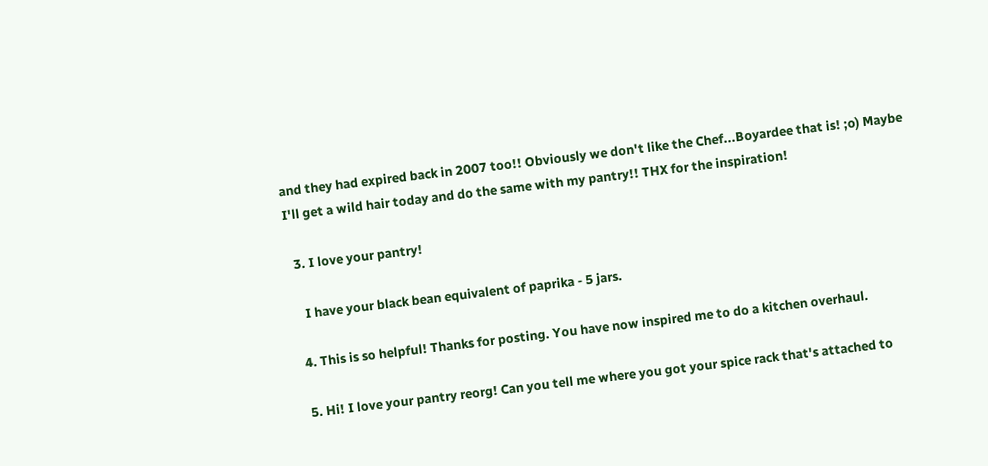and they had expired back in 2007 too!! Obviously we don't like the Chef...Boyardee that is! ;o) Maybe I'll get a wild hair today and do the same with my pantry!! THX for the inspiration!

  3. I love your pantry!

    I have your black bean equivalent of paprika - 5 jars.

  4. This is so helpful! Thanks for posting. You have now inspired me to do a kitchen overhaul.

  5. Hi! I love your pantry reorg! Can you tell me where you got your spice rack that's attached to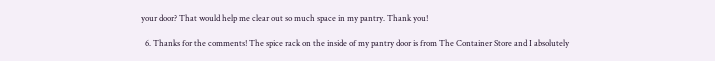your door? That would help me clear out so much space in my pantry. Thank you!

  6. Thanks for the comments! The spice rack on the inside of my pantry door is from The Container Store and I absolutely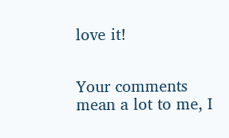love it!


Your comments mean a lot to me, I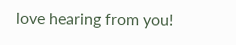love hearing from you!